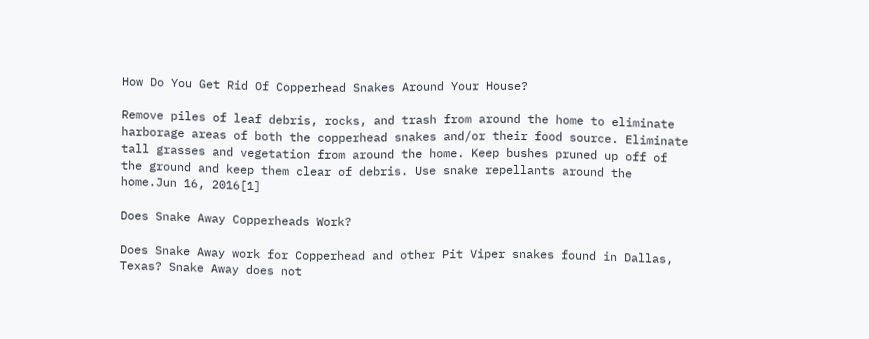How Do You Get Rid Of Copperhead Snakes Around Your House?

Remove piles of leaf debris, rocks, and trash from around the home to eliminate harborage areas of both the copperhead snakes and/or their food source. Eliminate tall grasses and vegetation from around the home. Keep bushes pruned up off of the ground and keep them clear of debris. Use snake repellants around the home.Jun 16, 2016[1]

Does Snake Away Copperheads Work?

Does Snake Away work for Copperhead and other Pit Viper snakes found in Dallas, Texas? Snake Away does not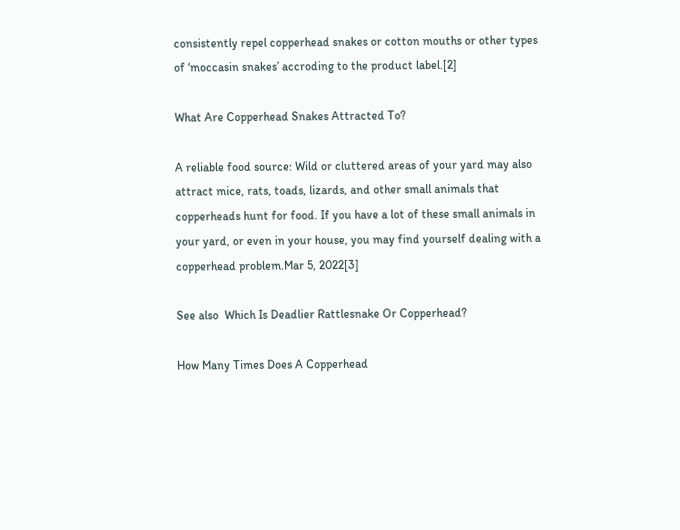consistently repel copperhead snakes or cotton mouths or other types of ‘moccasin snakes’ accroding to the product label.[2]

What Are Copperhead Snakes Attracted To?

A reliable food source: Wild or cluttered areas of your yard may also attract mice, rats, toads, lizards, and other small animals that copperheads hunt for food. If you have a lot of these small animals in your yard, or even in your house, you may find yourself dealing with a copperhead problem.Mar 5, 2022[3]

See also  Which Is Deadlier Rattlesnake Or Copperhead?

How Many Times Does A Copperhead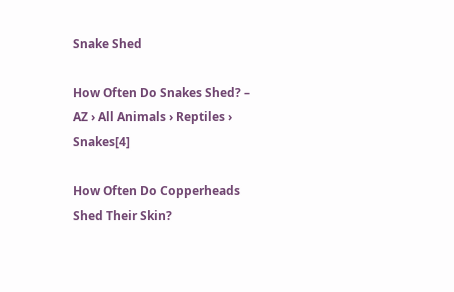Snake Shed

How Often Do Snakes Shed? – AZ › All Animals › Reptiles › Snakes[4]

How Often Do Copperheads Shed Their Skin?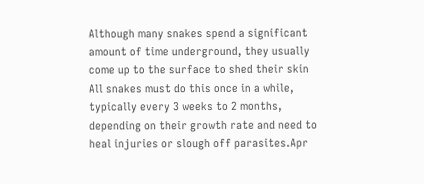Although many snakes spend a significant amount of time underground, they usually come up to the surface to shed their skin All snakes must do this once in a while, typically every 3 weeks to 2 months, depending on their growth rate and need to heal injuries or slough off parasites.Apr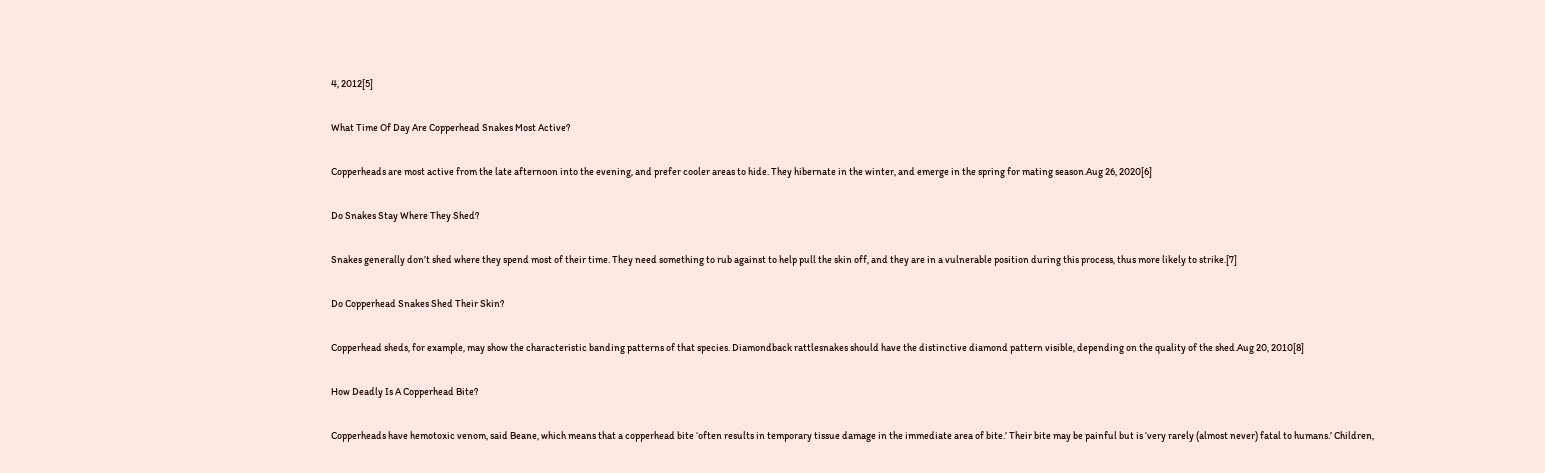4, 2012[5]

What Time Of Day Are Copperhead Snakes Most Active?

Copperheads are most active from the late afternoon into the evening, and prefer cooler areas to hide. They hibernate in the winter, and emerge in the spring for mating season.Aug 26, 2020[6]

Do Snakes Stay Where They Shed?

Snakes generally don’t shed where they spend most of their time. They need something to rub against to help pull the skin off, and they are in a vulnerable position during this process, thus more likely to strike.[7]

Do Copperhead Snakes Shed Their Skin?

Copperhead sheds, for example, may show the characteristic banding patterns of that species. Diamondback rattlesnakes should have the distinctive diamond pattern visible, depending on the quality of the shed.Aug 20, 2010[8]

How Deadly Is A Copperhead Bite?

Copperheads have hemotoxic venom, said Beane, which means that a copperhead bite ‘often results in temporary tissue damage in the immediate area of bite.’ Their bite may be painful but is ‘very rarely (almost never) fatal to humans.’ Children,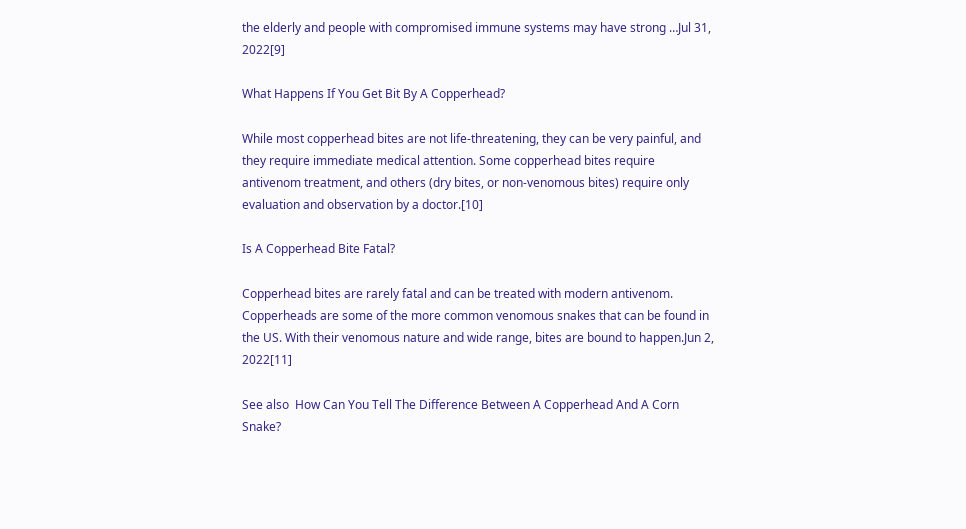the elderly and people with compromised immune systems may have strong …Jul 31, 2022[9]

What Happens If You Get Bit By A Copperhead?

While most copperhead bites are not life-threatening, they can be very painful, and they require immediate medical attention. Some copperhead bites require antivenom treatment, and others (dry bites, or non-venomous bites) require only evaluation and observation by a doctor.[10]

Is A Copperhead Bite Fatal?

Copperhead bites are rarely fatal and can be treated with modern antivenom. Copperheads are some of the more common venomous snakes that can be found in the US. With their venomous nature and wide range, bites are bound to happen.Jun 2, 2022[11]

See also  How Can You Tell The Difference Between A Copperhead And A Corn Snake?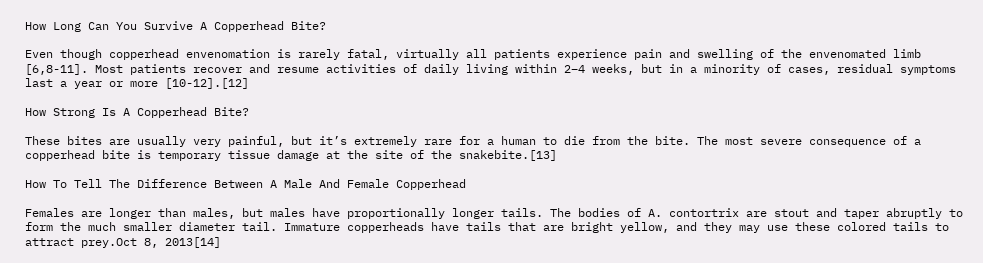How Long Can You Survive A Copperhead Bite?

Even though copperhead envenomation is rarely fatal, virtually all patients experience pain and swelling of the envenomated limb [6,8-11]. Most patients recover and resume activities of daily living within 2–4 weeks, but in a minority of cases, residual symptoms last a year or more [10-12].[12]

How Strong Is A Copperhead Bite?

These bites are usually very painful, but it’s extremely rare for a human to die from the bite. The most severe consequence of a copperhead bite is temporary tissue damage at the site of the snakebite.[13]

How To Tell The Difference Between A Male And Female Copperhead

Females are longer than males, but males have proportionally longer tails. The bodies of A. contortrix are stout and taper abruptly to form the much smaller diameter tail. Immature copperheads have tails that are bright yellow, and they may use these colored tails to attract prey.Oct 8, 2013[14]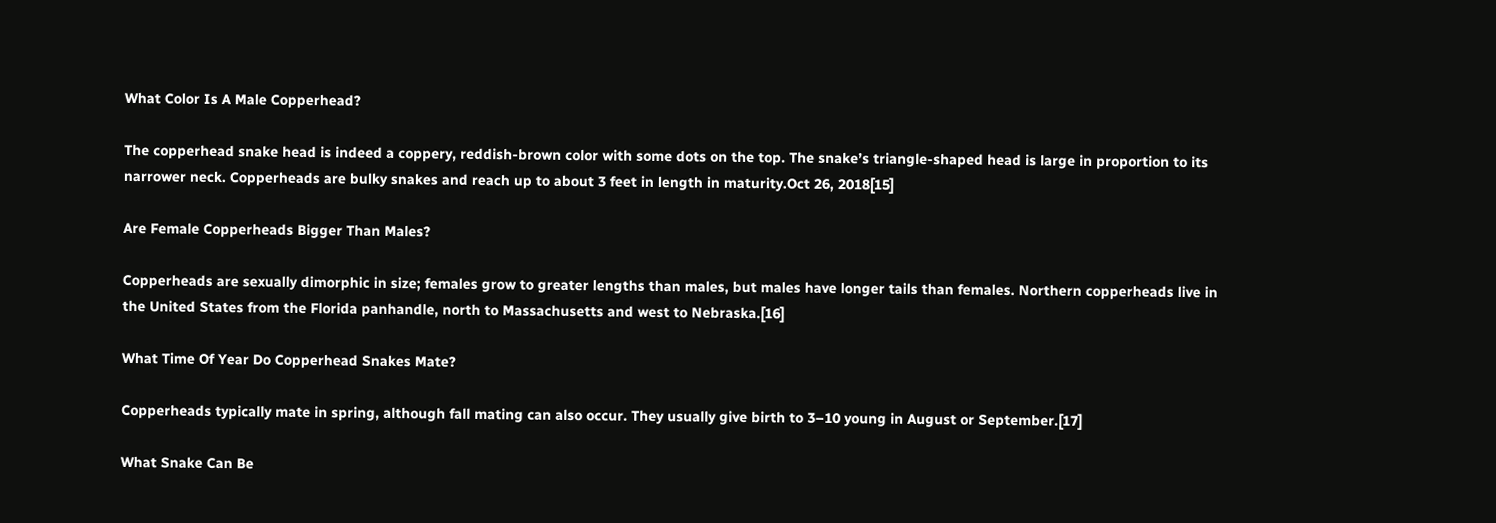What Color Is A Male Copperhead?

The copperhead snake head is indeed a coppery, reddish-brown color with some dots on the top. The snake’s triangle-shaped head is large in proportion to its narrower neck. Copperheads are bulky snakes and reach up to about 3 feet in length in maturity.Oct 26, 2018[15]

Are Female Copperheads Bigger Than Males?

Copperheads are sexually dimorphic in size; females grow to greater lengths than males, but males have longer tails than females. Northern copperheads live in the United States from the Florida panhandle, north to Massachusetts and west to Nebraska.[16]

What Time Of Year Do Copperhead Snakes Mate?

Copperheads typically mate in spring, although fall mating can also occur. They usually give birth to 3–10 young in August or September.[17]

What Snake Can Be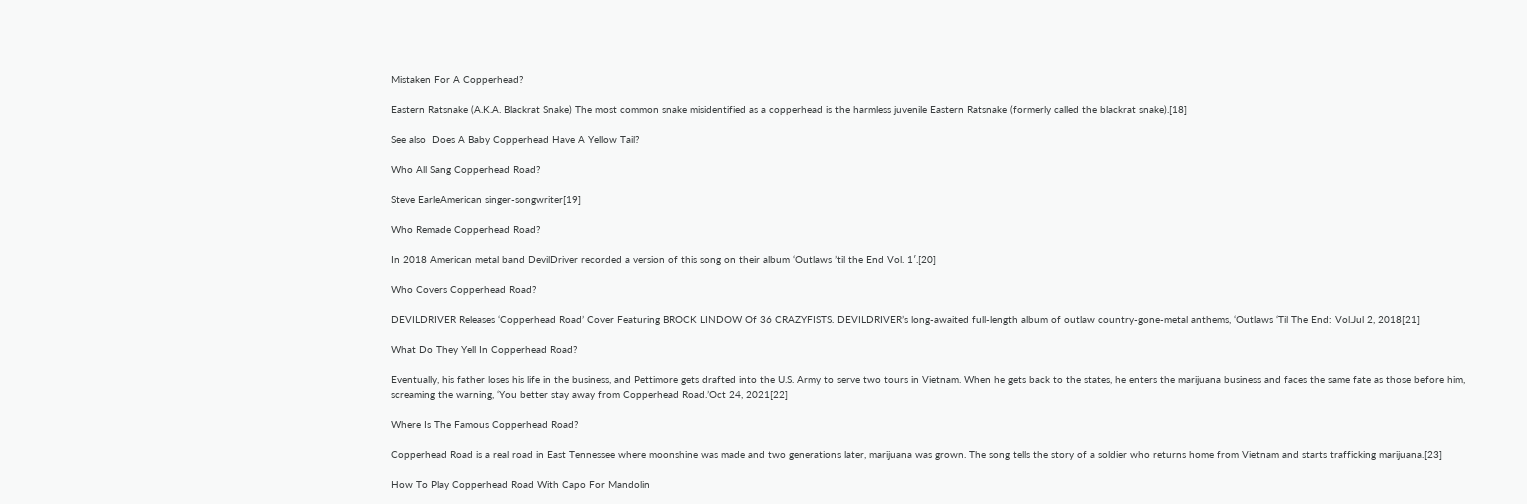Mistaken For A Copperhead?

Eastern Ratsnake (A.K.A. Blackrat Snake) The most common snake misidentified as a copperhead is the harmless juvenile Eastern Ratsnake (formerly called the blackrat snake).[18]

See also  Does A Baby Copperhead Have A Yellow Tail?

Who All Sang Copperhead Road?

Steve EarleAmerican singer-songwriter[19]

Who Remade Copperhead Road?

In 2018 American metal band DevilDriver recorded a version of this song on their album ‘Outlaws ’til the End Vol. 1′.[20]

Who Covers Copperhead Road?

DEVILDRIVER Releases ‘Copperhead Road’ Cover Featuring BROCK LINDOW Of 36 CRAZYFISTS. DEVILDRIVER’s long-awaited full-length album of outlaw country-gone-metal anthems, ‘Outlaws ‘Til The End: Vol.Jul 2, 2018[21]

What Do They Yell In Copperhead Road?

Eventually, his father loses his life in the business, and Pettimore gets drafted into the U.S. Army to serve two tours in Vietnam. When he gets back to the states, he enters the marijuana business and faces the same fate as those before him, screaming the warning, ‘You better stay away from Copperhead Road.’Oct 24, 2021[22]

Where Is The Famous Copperhead Road?

Copperhead Road is a real road in East Tennessee where moonshine was made and two generations later, marijuana was grown. The song tells the story of a soldier who returns home from Vietnam and starts trafficking marijuana.[23]

How To Play Copperhead Road With Capo For Mandolin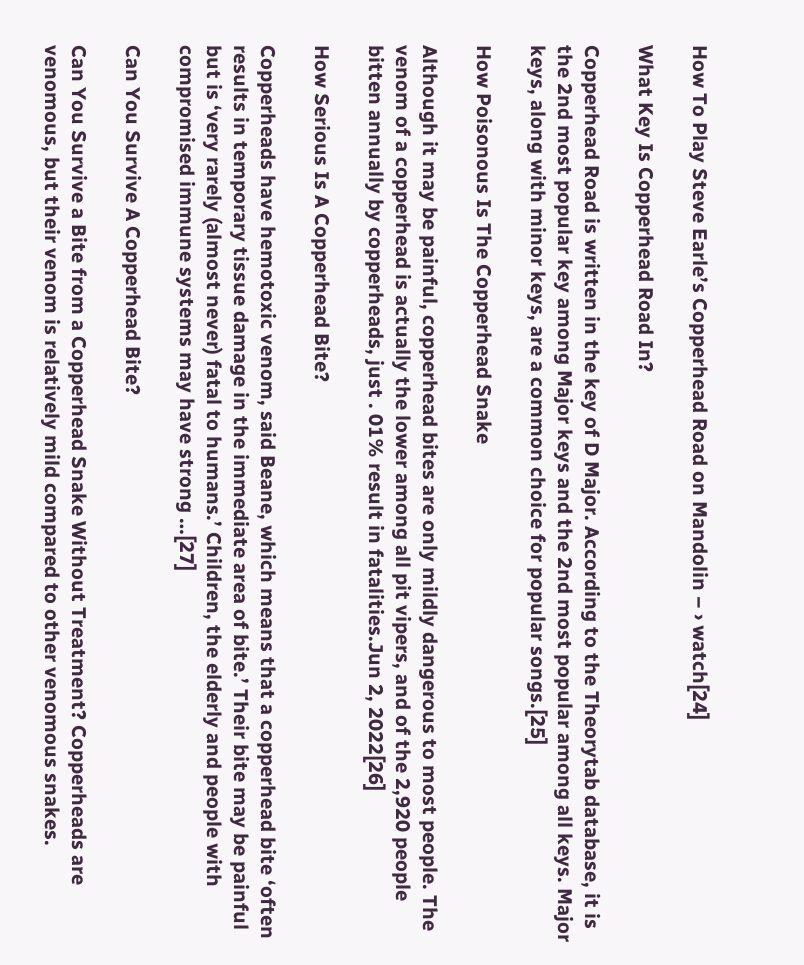How To Play Steve Earle’s Copperhead Road on Mandolin – › watch[24]

What Key Is Copperhead Road In?

Copperhead Road is written in the key of D Major. According to the Theorytab database, it is the 2nd most popular key among Major keys and the 2nd most popular among all keys. Major keys, along with minor keys, are a common choice for popular songs.[25]

How Poisonous Is The Copperhead Snake

Although it may be painful, copperhead bites are only mildly dangerous to most people. The venom of a copperhead is actually the lower among all pit vipers, and of the 2,920 people bitten annually by copperheads, just . 01% result in fatalities.Jun 2, 2022[26]

How Serious Is A Copperhead Bite?

Copperheads have hemotoxic venom, said Beane, which means that a copperhead bite ‘often results in temporary tissue damage in the immediate area of bite.’ Their bite may be painful but is ‘very rarely (almost never) fatal to humans.’ Children, the elderly and people with compromised immune systems may have strong …[27]

Can You Survive A Copperhead Bite?

Can You Survive a Bite from a Copperhead Snake Without Treatment? Copperheads are venomous, but their venom is relatively mild compared to other venomous snakes.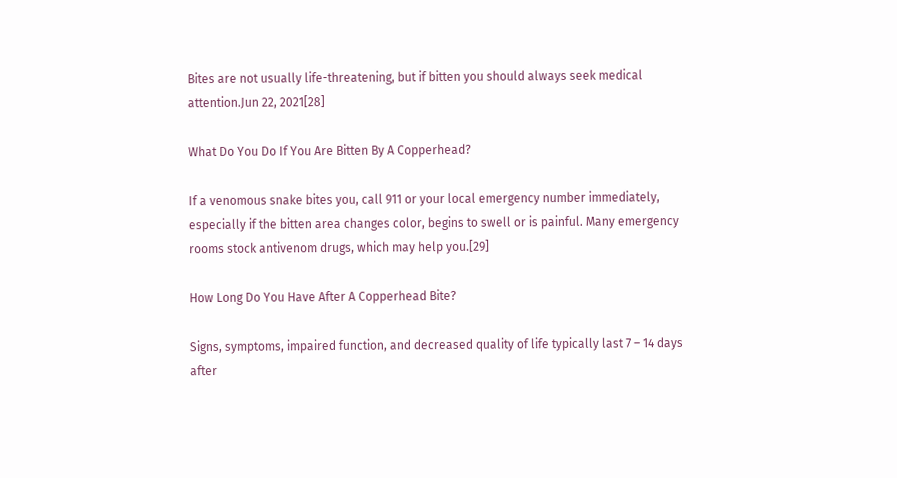Bites are not usually life-threatening, but if bitten you should always seek medical attention.Jun 22, 2021[28]

What Do You Do If You Are Bitten By A Copperhead?

If a venomous snake bites you, call 911 or your local emergency number immediately, especially if the bitten area changes color, begins to swell or is painful. Many emergency rooms stock antivenom drugs, which may help you.[29]

How Long Do You Have After A Copperhead Bite?

Signs, symptoms, impaired function, and decreased quality of life typically last 7 – 14 days after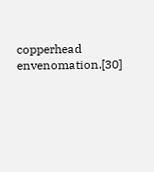copperhead envenomation.[30]